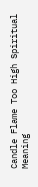Candle Flame Too High Spiritual Meaning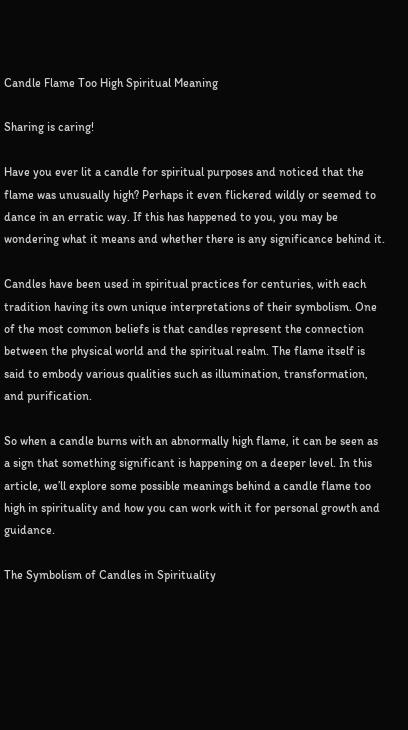Candle Flame Too High Spiritual Meaning

Sharing is caring!

Have you ever lit a candle for spiritual purposes and noticed that the flame was unusually high? Perhaps it even flickered wildly or seemed to dance in an erratic way. If this has happened to you, you may be wondering what it means and whether there is any significance behind it.

Candles have been used in spiritual practices for centuries, with each tradition having its own unique interpretations of their symbolism. One of the most common beliefs is that candles represent the connection between the physical world and the spiritual realm. The flame itself is said to embody various qualities such as illumination, transformation, and purification.

So when a candle burns with an abnormally high flame, it can be seen as a sign that something significant is happening on a deeper level. In this article, we’ll explore some possible meanings behind a candle flame too high in spirituality and how you can work with it for personal growth and guidance.

The Symbolism of Candles in Spirituality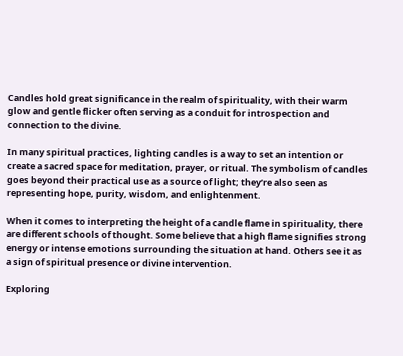Candles hold great significance in the realm of spirituality, with their warm glow and gentle flicker often serving as a conduit for introspection and connection to the divine.

In many spiritual practices, lighting candles is a way to set an intention or create a sacred space for meditation, prayer, or ritual. The symbolism of candles goes beyond their practical use as a source of light; they’re also seen as representing hope, purity, wisdom, and enlightenment.

When it comes to interpreting the height of a candle flame in spirituality, there are different schools of thought. Some believe that a high flame signifies strong energy or intense emotions surrounding the situation at hand. Others see it as a sign of spiritual presence or divine intervention.

Exploring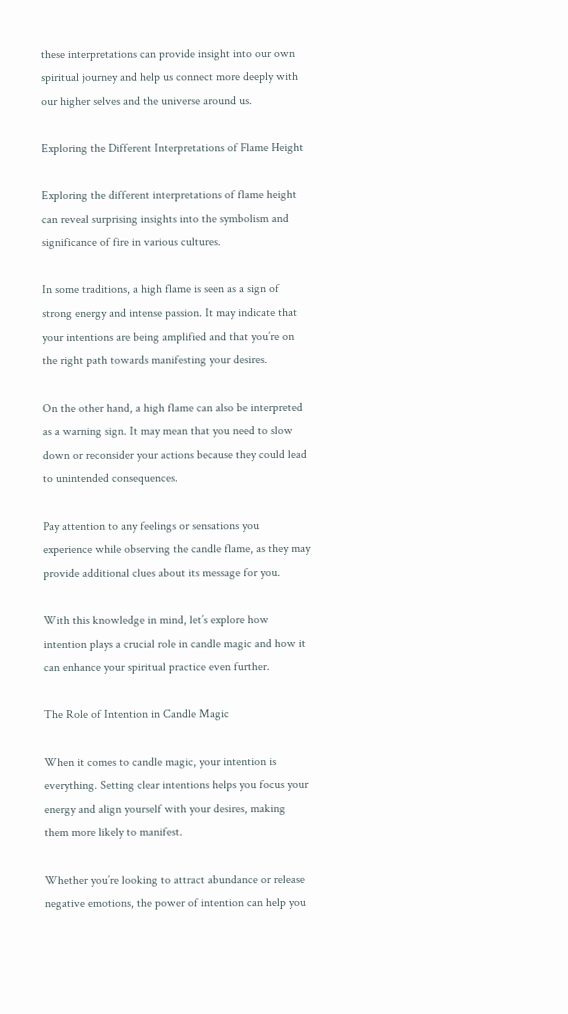these interpretations can provide insight into our own spiritual journey and help us connect more deeply with our higher selves and the universe around us.

Exploring the Different Interpretations of Flame Height

Exploring the different interpretations of flame height can reveal surprising insights into the symbolism and significance of fire in various cultures.

In some traditions, a high flame is seen as a sign of strong energy and intense passion. It may indicate that your intentions are being amplified and that you’re on the right path towards manifesting your desires.

On the other hand, a high flame can also be interpreted as a warning sign. It may mean that you need to slow down or reconsider your actions because they could lead to unintended consequences.

Pay attention to any feelings or sensations you experience while observing the candle flame, as they may provide additional clues about its message for you.

With this knowledge in mind, let’s explore how intention plays a crucial role in candle magic and how it can enhance your spiritual practice even further.

The Role of Intention in Candle Magic

When it comes to candle magic, your intention is everything. Setting clear intentions helps you focus your energy and align yourself with your desires, making them more likely to manifest.

Whether you’re looking to attract abundance or release negative emotions, the power of intention can help you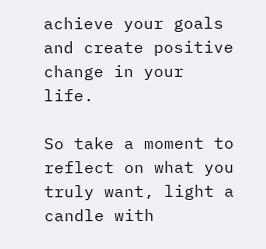achieve your goals and create positive change in your life.

So take a moment to reflect on what you truly want, light a candle with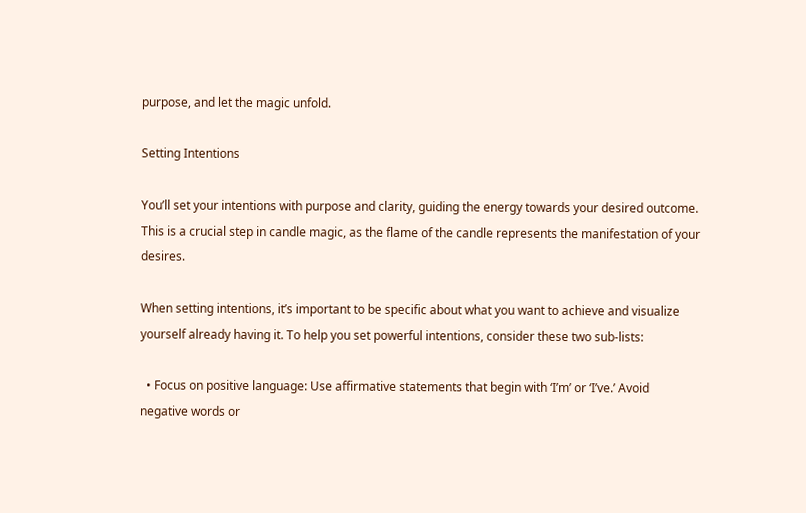purpose, and let the magic unfold.

Setting Intentions

You’ll set your intentions with purpose and clarity, guiding the energy towards your desired outcome. This is a crucial step in candle magic, as the flame of the candle represents the manifestation of your desires.

When setting intentions, it’s important to be specific about what you want to achieve and visualize yourself already having it. To help you set powerful intentions, consider these two sub-lists:

  • Focus on positive language: Use affirmative statements that begin with ‘I’m’ or ‘I’ve.’ Avoid negative words or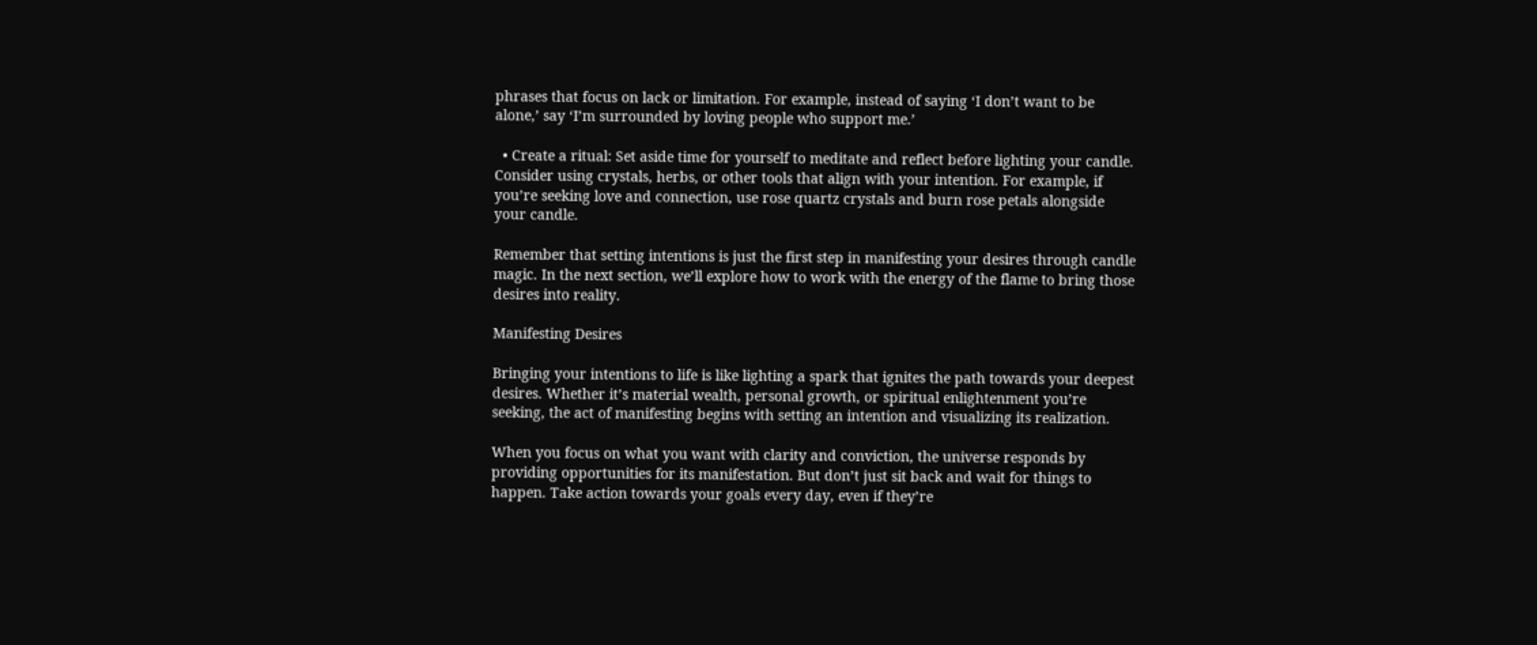phrases that focus on lack or limitation. For example, instead of saying ‘I don’t want to be alone,’ say ‘I’m surrounded by loving people who support me.’

  • Create a ritual: Set aside time for yourself to meditate and reflect before lighting your candle. Consider using crystals, herbs, or other tools that align with your intention. For example, if you’re seeking love and connection, use rose quartz crystals and burn rose petals alongside your candle.

Remember that setting intentions is just the first step in manifesting your desires through candle magic. In the next section, we’ll explore how to work with the energy of the flame to bring those desires into reality.

Manifesting Desires

Bringing your intentions to life is like lighting a spark that ignites the path towards your deepest desires. Whether it’s material wealth, personal growth, or spiritual enlightenment you’re seeking, the act of manifesting begins with setting an intention and visualizing its realization.

When you focus on what you want with clarity and conviction, the universe responds by providing opportunities for its manifestation. But don’t just sit back and wait for things to happen. Take action towards your goals every day, even if they’re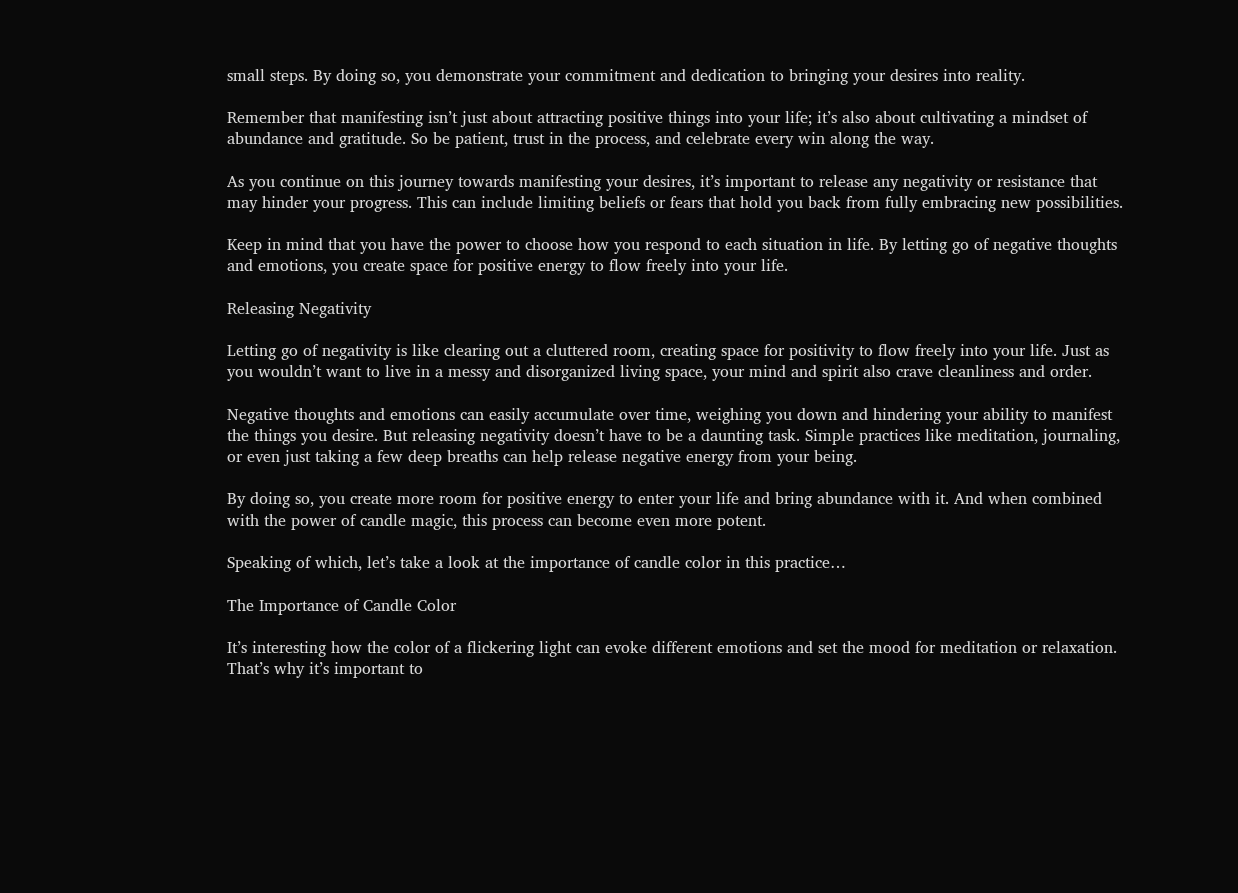small steps. By doing so, you demonstrate your commitment and dedication to bringing your desires into reality.

Remember that manifesting isn’t just about attracting positive things into your life; it’s also about cultivating a mindset of abundance and gratitude. So be patient, trust in the process, and celebrate every win along the way.

As you continue on this journey towards manifesting your desires, it’s important to release any negativity or resistance that may hinder your progress. This can include limiting beliefs or fears that hold you back from fully embracing new possibilities.

Keep in mind that you have the power to choose how you respond to each situation in life. By letting go of negative thoughts and emotions, you create space for positive energy to flow freely into your life.

Releasing Negativity

Letting go of negativity is like clearing out a cluttered room, creating space for positivity to flow freely into your life. Just as you wouldn’t want to live in a messy and disorganized living space, your mind and spirit also crave cleanliness and order.

Negative thoughts and emotions can easily accumulate over time, weighing you down and hindering your ability to manifest the things you desire. But releasing negativity doesn’t have to be a daunting task. Simple practices like meditation, journaling, or even just taking a few deep breaths can help release negative energy from your being.

By doing so, you create more room for positive energy to enter your life and bring abundance with it. And when combined with the power of candle magic, this process can become even more potent.

Speaking of which, let’s take a look at the importance of candle color in this practice…

The Importance of Candle Color

It’s interesting how the color of a flickering light can evoke different emotions and set the mood for meditation or relaxation. That’s why it’s important to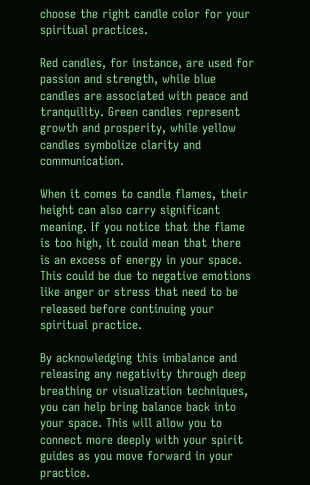choose the right candle color for your spiritual practices.

Red candles, for instance, are used for passion and strength, while blue candles are associated with peace and tranquility. Green candles represent growth and prosperity, while yellow candles symbolize clarity and communication.

When it comes to candle flames, their height can also carry significant meaning. If you notice that the flame is too high, it could mean that there is an excess of energy in your space. This could be due to negative emotions like anger or stress that need to be released before continuing your spiritual practice.

By acknowledging this imbalance and releasing any negativity through deep breathing or visualization techniques, you can help bring balance back into your space. This will allow you to connect more deeply with your spirit guides as you move forward in your practice.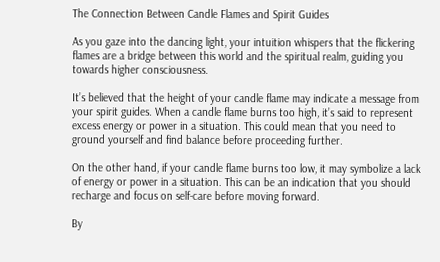The Connection Between Candle Flames and Spirit Guides

As you gaze into the dancing light, your intuition whispers that the flickering flames are a bridge between this world and the spiritual realm, guiding you towards higher consciousness.

It’s believed that the height of your candle flame may indicate a message from your spirit guides. When a candle flame burns too high, it’s said to represent excess energy or power in a situation. This could mean that you need to ground yourself and find balance before proceeding further.

On the other hand, if your candle flame burns too low, it may symbolize a lack of energy or power in a situation. This can be an indication that you should recharge and focus on self-care before moving forward.

By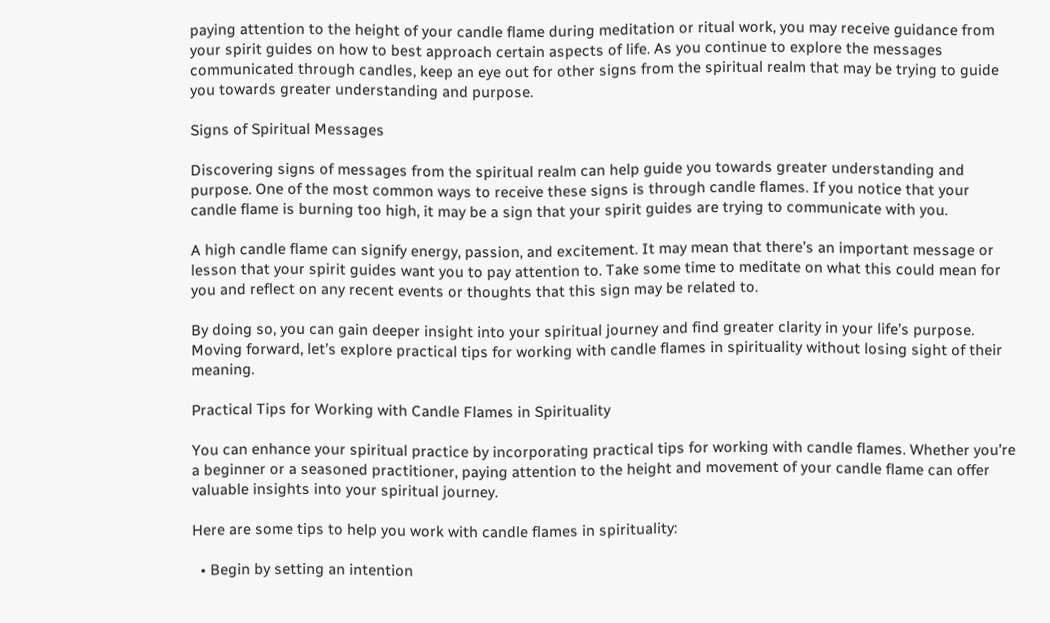paying attention to the height of your candle flame during meditation or ritual work, you may receive guidance from your spirit guides on how to best approach certain aspects of life. As you continue to explore the messages communicated through candles, keep an eye out for other signs from the spiritual realm that may be trying to guide you towards greater understanding and purpose.

Signs of Spiritual Messages

Discovering signs of messages from the spiritual realm can help guide you towards greater understanding and purpose. One of the most common ways to receive these signs is through candle flames. If you notice that your candle flame is burning too high, it may be a sign that your spirit guides are trying to communicate with you.

A high candle flame can signify energy, passion, and excitement. It may mean that there’s an important message or lesson that your spirit guides want you to pay attention to. Take some time to meditate on what this could mean for you and reflect on any recent events or thoughts that this sign may be related to.

By doing so, you can gain deeper insight into your spiritual journey and find greater clarity in your life’s purpose. Moving forward, let’s explore practical tips for working with candle flames in spirituality without losing sight of their meaning.

Practical Tips for Working with Candle Flames in Spirituality

You can enhance your spiritual practice by incorporating practical tips for working with candle flames. Whether you’re a beginner or a seasoned practitioner, paying attention to the height and movement of your candle flame can offer valuable insights into your spiritual journey.

Here are some tips to help you work with candle flames in spirituality:

  • Begin by setting an intention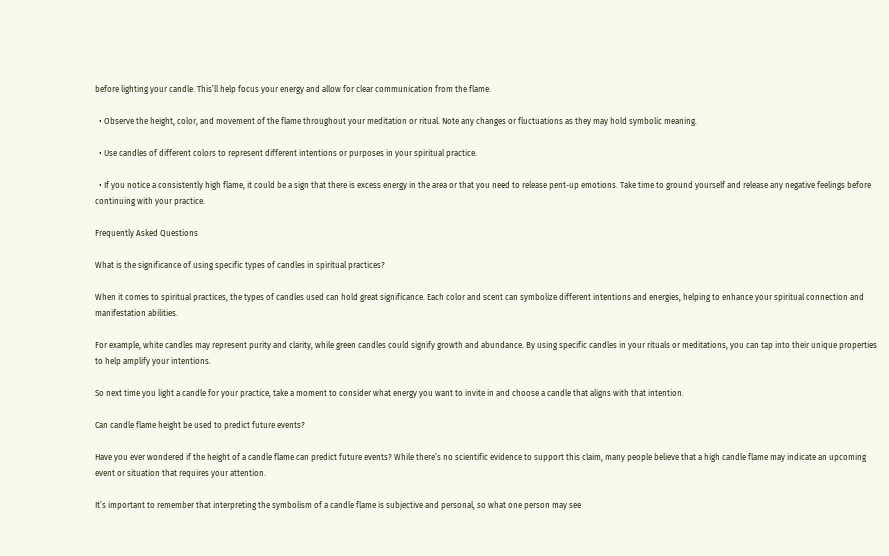before lighting your candle. This’ll help focus your energy and allow for clear communication from the flame.

  • Observe the height, color, and movement of the flame throughout your meditation or ritual. Note any changes or fluctuations as they may hold symbolic meaning.

  • Use candles of different colors to represent different intentions or purposes in your spiritual practice.

  • If you notice a consistently high flame, it could be a sign that there is excess energy in the area or that you need to release pent-up emotions. Take time to ground yourself and release any negative feelings before continuing with your practice.

Frequently Asked Questions

What is the significance of using specific types of candles in spiritual practices?

When it comes to spiritual practices, the types of candles used can hold great significance. Each color and scent can symbolize different intentions and energies, helping to enhance your spiritual connection and manifestation abilities.

For example, white candles may represent purity and clarity, while green candles could signify growth and abundance. By using specific candles in your rituals or meditations, you can tap into their unique properties to help amplify your intentions.

So next time you light a candle for your practice, take a moment to consider what energy you want to invite in and choose a candle that aligns with that intention.

Can candle flame height be used to predict future events?

Have you ever wondered if the height of a candle flame can predict future events? While there’s no scientific evidence to support this claim, many people believe that a high candle flame may indicate an upcoming event or situation that requires your attention.

It’s important to remember that interpreting the symbolism of a candle flame is subjective and personal, so what one person may see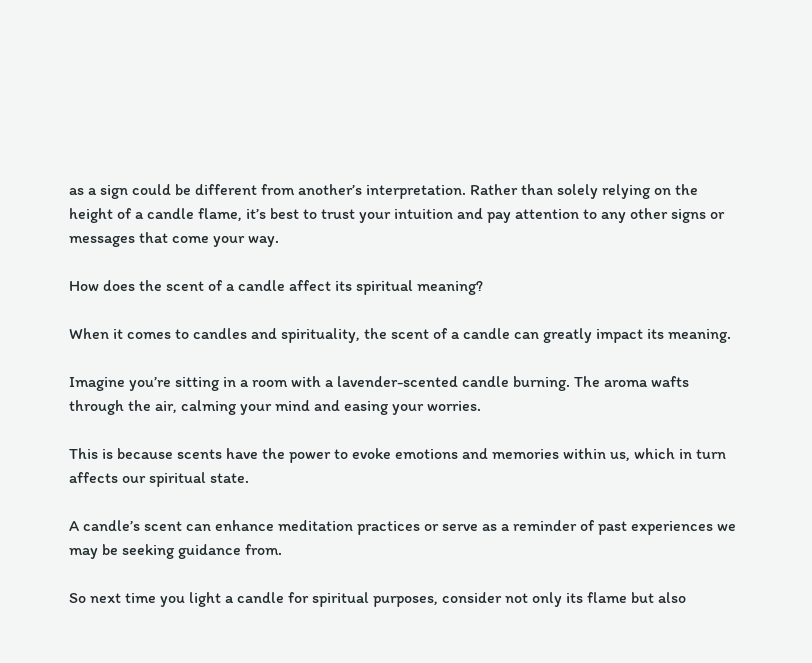as a sign could be different from another’s interpretation. Rather than solely relying on the height of a candle flame, it’s best to trust your intuition and pay attention to any other signs or messages that come your way.

How does the scent of a candle affect its spiritual meaning?

When it comes to candles and spirituality, the scent of a candle can greatly impact its meaning.

Imagine you’re sitting in a room with a lavender-scented candle burning. The aroma wafts through the air, calming your mind and easing your worries.

This is because scents have the power to evoke emotions and memories within us, which in turn affects our spiritual state.

A candle’s scent can enhance meditation practices or serve as a reminder of past experiences we may be seeking guidance from.

So next time you light a candle for spiritual purposes, consider not only its flame but also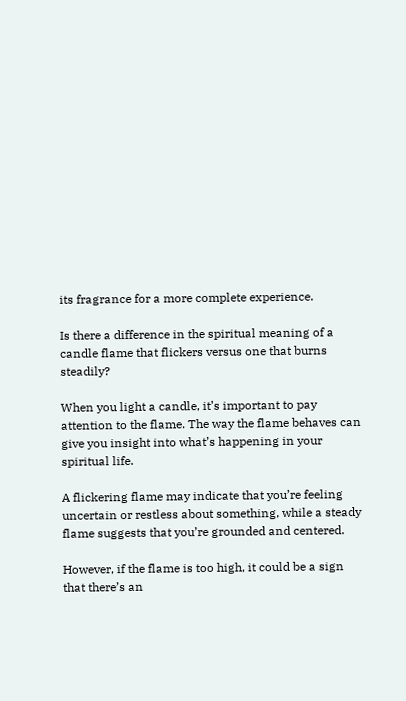its fragrance for a more complete experience.

Is there a difference in the spiritual meaning of a candle flame that flickers versus one that burns steadily?

When you light a candle, it’s important to pay attention to the flame. The way the flame behaves can give you insight into what’s happening in your spiritual life.

A flickering flame may indicate that you’re feeling uncertain or restless about something, while a steady flame suggests that you’re grounded and centered.

However, if the flame is too high, it could be a sign that there’s an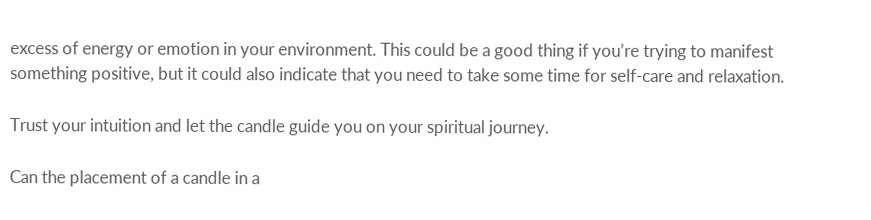excess of energy or emotion in your environment. This could be a good thing if you’re trying to manifest something positive, but it could also indicate that you need to take some time for self-care and relaxation.

Trust your intuition and let the candle guide you on your spiritual journey.

Can the placement of a candle in a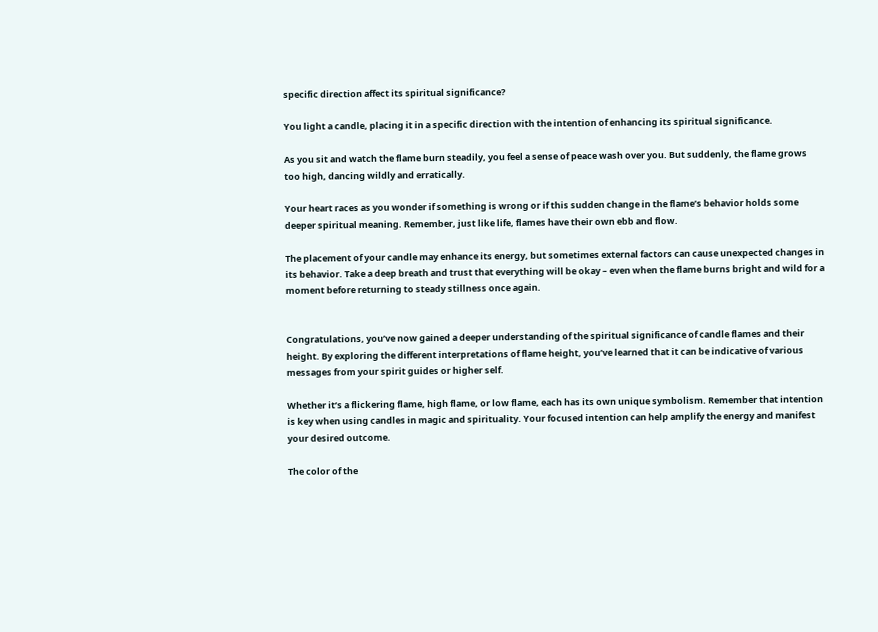specific direction affect its spiritual significance?

You light a candle, placing it in a specific direction with the intention of enhancing its spiritual significance.

As you sit and watch the flame burn steadily, you feel a sense of peace wash over you. But suddenly, the flame grows too high, dancing wildly and erratically.

Your heart races as you wonder if something is wrong or if this sudden change in the flame’s behavior holds some deeper spiritual meaning. Remember, just like life, flames have their own ebb and flow.

The placement of your candle may enhance its energy, but sometimes external factors can cause unexpected changes in its behavior. Take a deep breath and trust that everything will be okay – even when the flame burns bright and wild for a moment before returning to steady stillness once again.


Congratulations, you’ve now gained a deeper understanding of the spiritual significance of candle flames and their height. By exploring the different interpretations of flame height, you’ve learned that it can be indicative of various messages from your spirit guides or higher self.

Whether it’s a flickering flame, high flame, or low flame, each has its own unique symbolism. Remember that intention is key when using candles in magic and spirituality. Your focused intention can help amplify the energy and manifest your desired outcome.

The color of the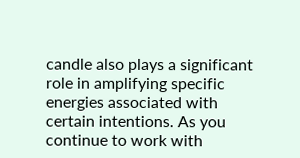candle also plays a significant role in amplifying specific energies associated with certain intentions. As you continue to work with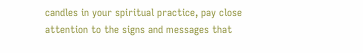candles in your spiritual practice, pay close attention to the signs and messages that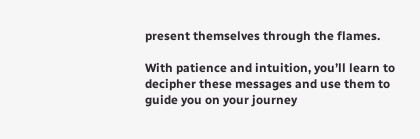present themselves through the flames.

With patience and intuition, you’ll learn to decipher these messages and use them to guide you on your journey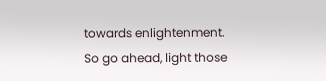towards enlightenment. So go ahead, light those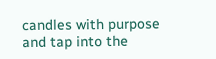candles with purpose and tap into the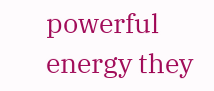powerful energy they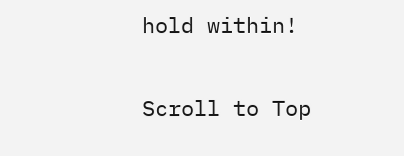hold within!

Scroll to Top